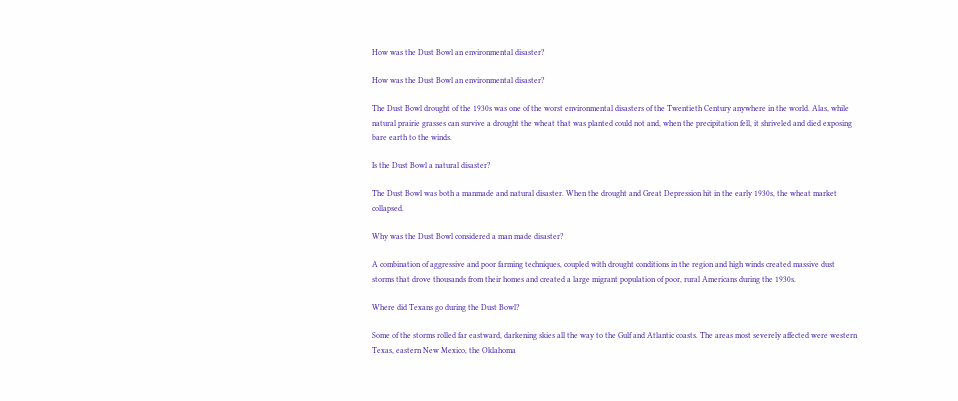How was the Dust Bowl an environmental disaster?

How was the Dust Bowl an environmental disaster?

The Dust Bowl drought of the 1930s was one of the worst environmental disasters of the Twentieth Century anywhere in the world. Alas, while natural prairie grasses can survive a drought the wheat that was planted could not and, when the precipitation fell, it shriveled and died exposing bare earth to the winds.

Is the Dust Bowl a natural disaster?

The Dust Bowl was both a manmade and natural disaster. When the drought and Great Depression hit in the early 1930s, the wheat market collapsed.

Why was the Dust Bowl considered a man made disaster?

A combination of aggressive and poor farming techniques, coupled with drought conditions in the region and high winds created massive dust storms that drove thousands from their homes and created a large migrant population of poor, rural Americans during the 1930s.

Where did Texans go during the Dust Bowl?

Some of the storms rolled far eastward, darkening skies all the way to the Gulf and Atlantic coasts. The areas most severely affected were western Texas, eastern New Mexico, the Oklahoma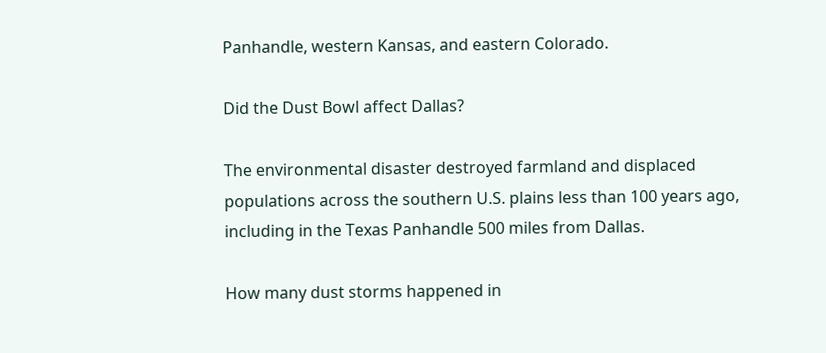Panhandle, western Kansas, and eastern Colorado.

Did the Dust Bowl affect Dallas?

The environmental disaster destroyed farmland and displaced populations across the southern U.S. plains less than 100 years ago, including in the Texas Panhandle 500 miles from Dallas.

How many dust storms happened in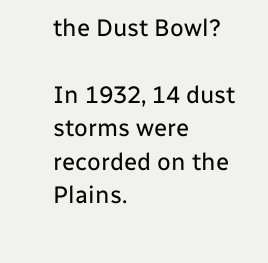the Dust Bowl?

In 1932, 14 dust storms were recorded on the Plains.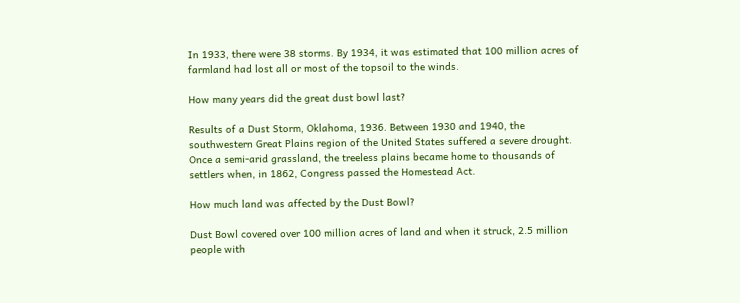In 1933, there were 38 storms. By 1934, it was estimated that 100 million acres of farmland had lost all or most of the topsoil to the winds.

How many years did the great dust bowl last?

Results of a Dust Storm, Oklahoma, 1936. Between 1930 and 1940, the southwestern Great Plains region of the United States suffered a severe drought. Once a semi-arid grassland, the treeless plains became home to thousands of settlers when, in 1862, Congress passed the Homestead Act.

How much land was affected by the Dust Bowl?

Dust Bowl covered over 100 million acres of land and when it struck, 2.5 million people with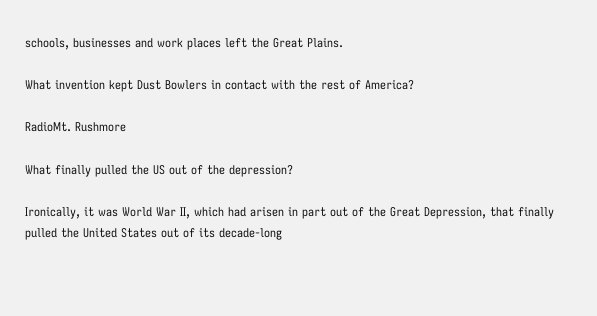schools, businesses and work places left the Great Plains.

What invention kept Dust Bowlers in contact with the rest of America?

RadioMt. Rushmore

What finally pulled the US out of the depression?

Ironically, it was World War II, which had arisen in part out of the Great Depression, that finally pulled the United States out of its decade-long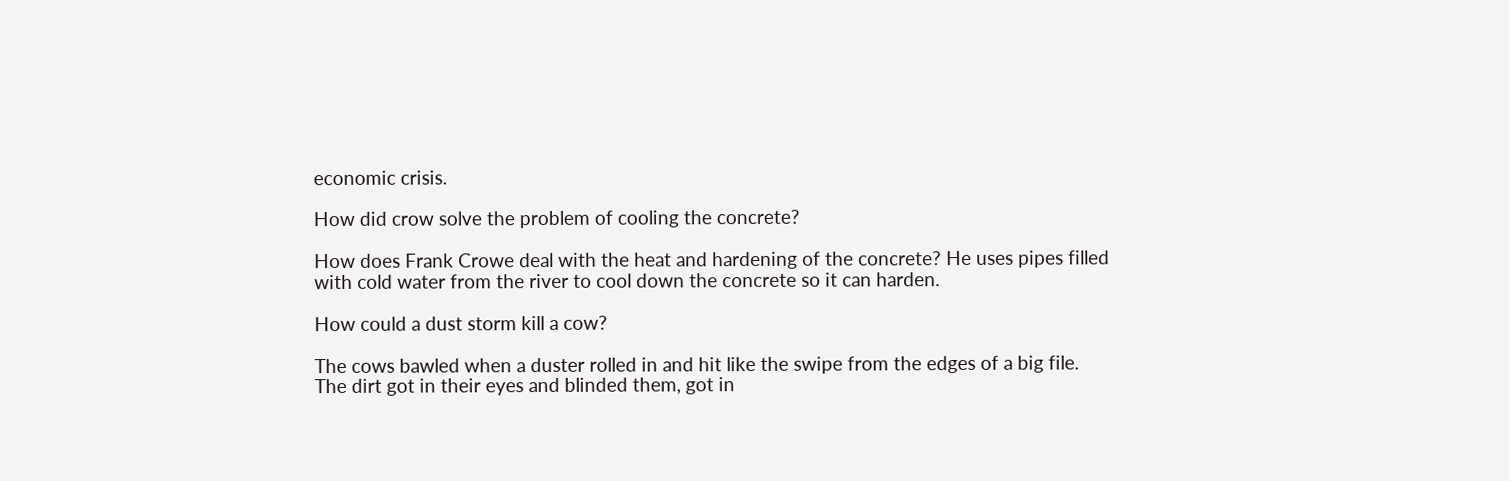economic crisis.

How did crow solve the problem of cooling the concrete?

How does Frank Crowe deal with the heat and hardening of the concrete? He uses pipes filled with cold water from the river to cool down the concrete so it can harden.

How could a dust storm kill a cow?

The cows bawled when a duster rolled in and hit like the swipe from the edges of a big file. The dirt got in their eyes and blinded them, got in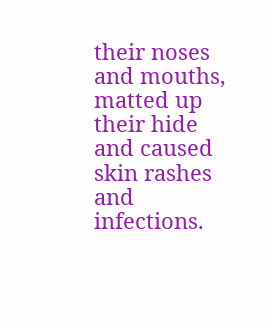their noses and mouths, matted up their hide and caused skin rashes and infections.